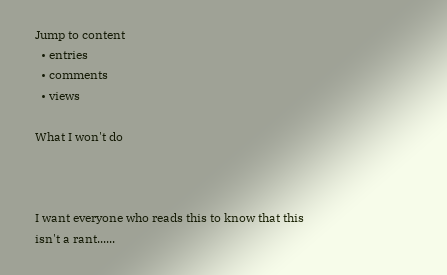Jump to content
  • entries
  • comments
  • views

What I won't do



I want everyone who reads this to know that this isn't a rant......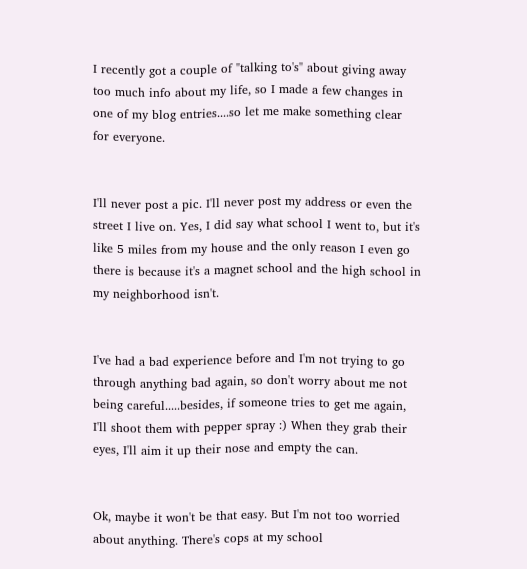I recently got a couple of "talking to's" about giving away too much info about my life, so I made a few changes in one of my blog entries....so let me make something clear for everyone.


I'll never post a pic. I'll never post my address or even the street I live on. Yes, I did say what school I went to, but it's like 5 miles from my house and the only reason I even go there is because it's a magnet school and the high school in my neighborhood isn't.


I've had a bad experience before and I'm not trying to go through anything bad again, so don't worry about me not being careful.....besides, if someone tries to get me again, I'll shoot them with pepper spray :) When they grab their eyes, I'll aim it up their nose and empty the can.


Ok, maybe it won't be that easy. But I'm not too worried about anything. There's cops at my school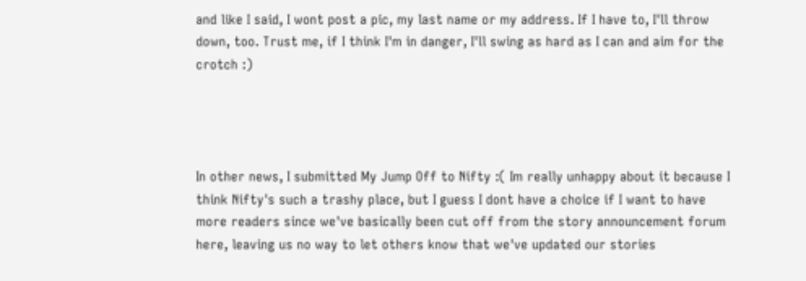and like I said, I wont post a pic, my last name or my address. If I have to, I'll throw down, too. Trust me, if I think I'm in danger, I'll swing as hard as I can and aim for the crotch :)




In other news, I submitted My Jump Off to Nifty :( Im really unhappy about it because I think Nifty's such a trashy place, but I guess I dont have a choice if I want to have more readers since we've basically been cut off from the story announcement forum here, leaving us no way to let others know that we've updated our stories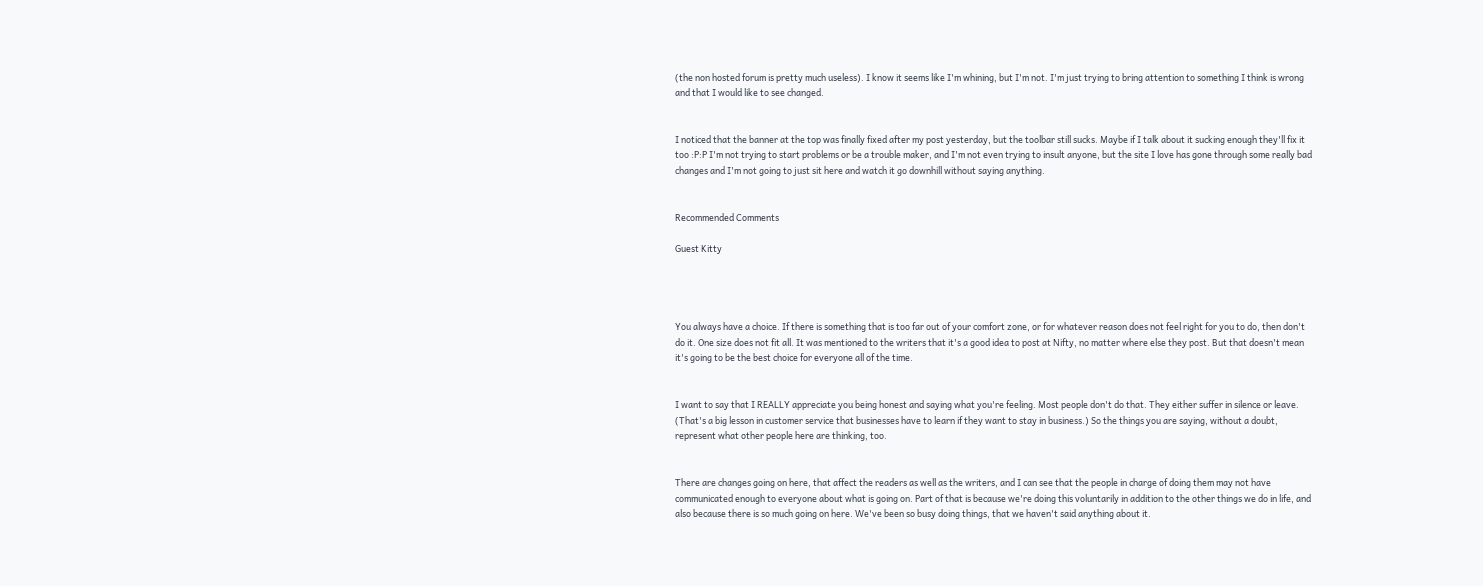(the non hosted forum is pretty much useless). I know it seems like I'm whining, but I'm not. I'm just trying to bring attention to something I think is wrong and that I would like to see changed.


I noticed that the banner at the top was finally fixed after my post yesterday, but the toolbar still sucks. Maybe if I talk about it sucking enough they'll fix it too :P:P I'm not trying to start problems or be a trouble maker, and I'm not even trying to insult anyone, but the site I love has gone through some really bad changes and I'm not going to just sit here and watch it go downhill without saying anything.


Recommended Comments

Guest Kitty




You always have a choice. If there is something that is too far out of your comfort zone, or for whatever reason does not feel right for you to do, then don't do it. One size does not fit all. It was mentioned to the writers that it's a good idea to post at Nifty, no matter where else they post. But that doesn't mean it's going to be the best choice for everyone all of the time.


I want to say that I REALLY appreciate you being honest and saying what you're feeling. Most people don't do that. They either suffer in silence or leave. (That's a big lesson in customer service that businesses have to learn if they want to stay in business.) So the things you are saying, without a doubt, represent what other people here are thinking, too.


There are changes going on here, that affect the readers as well as the writers, and I can see that the people in charge of doing them may not have communicated enough to everyone about what is going on. Part of that is because we're doing this voluntarily in addition to the other things we do in life, and also because there is so much going on here. We've been so busy doing things, that we haven't said anything about it.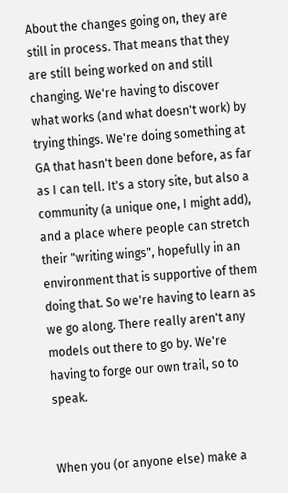About the changes going on, they are still in process. That means that they are still being worked on and still changing. We're having to discover what works (and what doesn't work) by trying things. We're doing something at GA that hasn't been done before, as far as I can tell. It's a story site, but also a community (a unique one, I might add), and a place where people can stretch their "writing wings", hopefully in an environment that is supportive of them doing that. So we're having to learn as we go along. There really aren't any models out there to go by. We're having to forge our own trail, so to speak.


When you (or anyone else) make a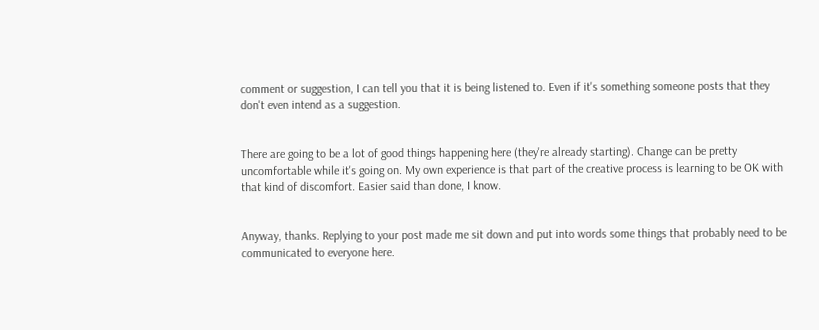comment or suggestion, I can tell you that it is being listened to. Even if it's something someone posts that they don't even intend as a suggestion.


There are going to be a lot of good things happening here (they're already starting). Change can be pretty uncomfortable while it's going on. My own experience is that part of the creative process is learning to be OK with that kind of discomfort. Easier said than done, I know.


Anyway, thanks. Replying to your post made me sit down and put into words some things that probably need to be communicated to everyone here.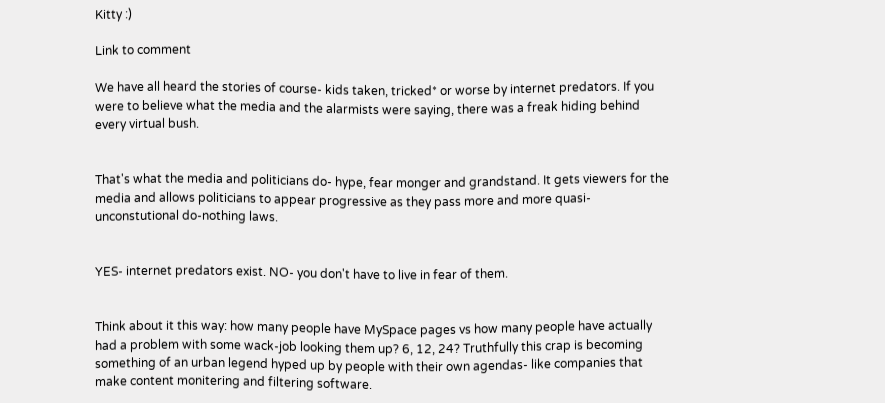Kitty :)

Link to comment

We have all heard the stories of course- kids taken, tricked* or worse by internet predators. If you were to believe what the media and the alarmists were saying, there was a freak hiding behind every virtual bush.


That's what the media and politicians do- hype, fear monger and grandstand. It gets viewers for the media and allows politicians to appear progressive as they pass more and more quasi-unconstutional do-nothing laws.


YES- internet predators exist. NO- you don't have to live in fear of them.


Think about it this way: how many people have MySpace pages vs how many people have actually had a problem with some wack-job looking them up? 6, 12, 24? Truthfully this crap is becoming something of an urban legend hyped up by people with their own agendas- like companies that make content monitering and filtering software.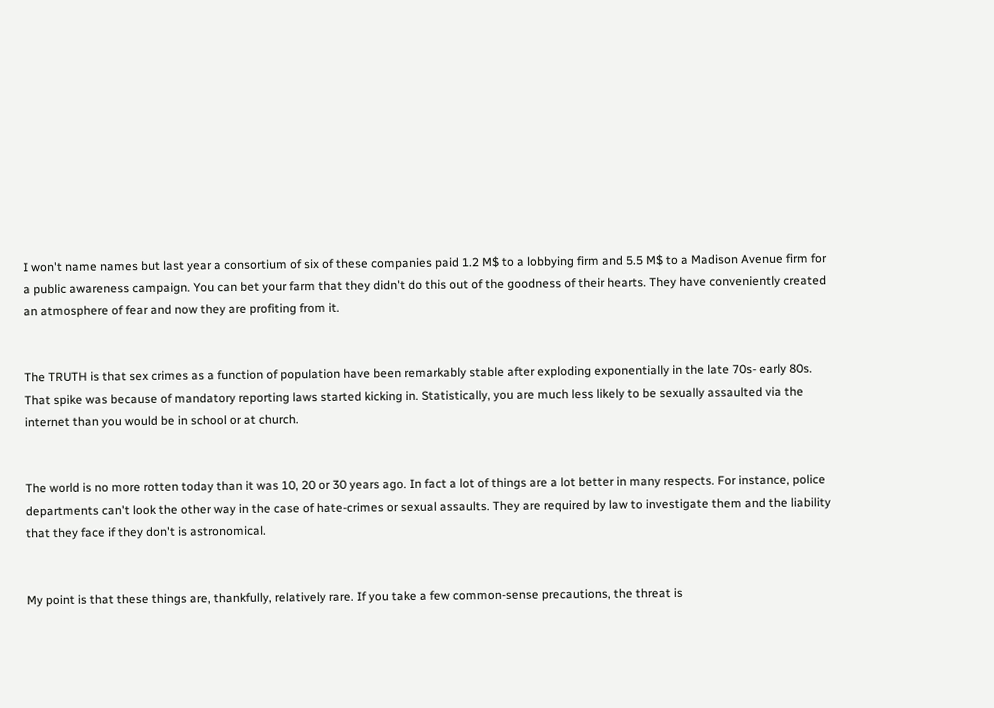I won't name names but last year a consortium of six of these companies paid 1.2 M$ to a lobbying firm and 5.5 M$ to a Madison Avenue firm for a public awareness campaign. You can bet your farm that they didn't do this out of the goodness of their hearts. They have conveniently created an atmosphere of fear and now they are profiting from it.


The TRUTH is that sex crimes as a function of population have been remarkably stable after exploding exponentially in the late 70s- early 80s. That spike was because of mandatory reporting laws started kicking in. Statistically, you are much less likely to be sexually assaulted via the internet than you would be in school or at church.


The world is no more rotten today than it was 10, 20 or 30 years ago. In fact a lot of things are a lot better in many respects. For instance, police departments can't look the other way in the case of hate-crimes or sexual assaults. They are required by law to investigate them and the liability that they face if they don't is astronomical.


My point is that these things are, thankfully, relatively rare. If you take a few common-sense precautions, the threat is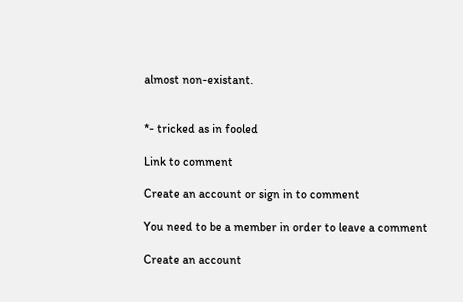almost non-existant.


*- tricked as in fooled

Link to comment

Create an account or sign in to comment

You need to be a member in order to leave a comment

Create an account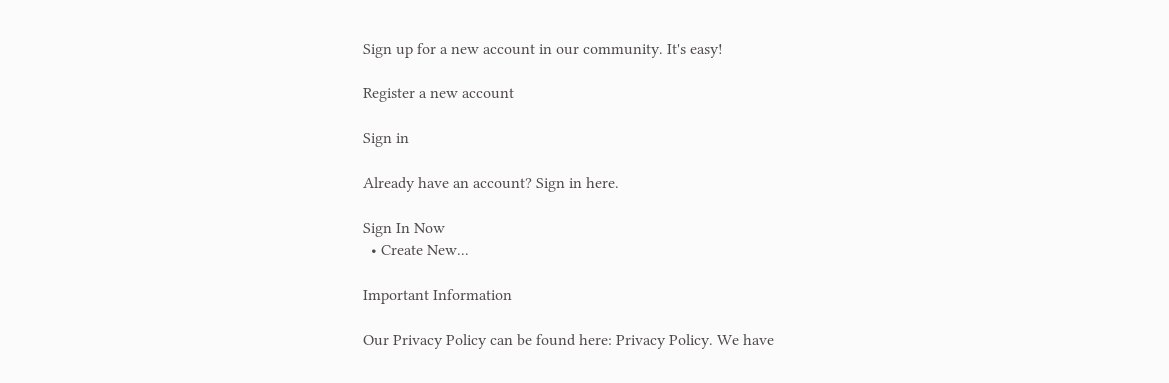Sign up for a new account in our community. It's easy!

Register a new account

Sign in

Already have an account? Sign in here.

Sign In Now
  • Create New...

Important Information

Our Privacy Policy can be found here: Privacy Policy. We have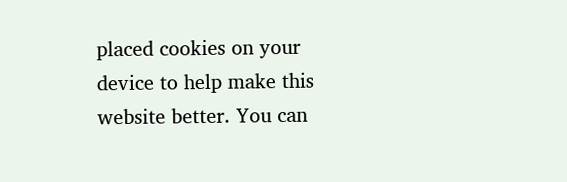placed cookies on your device to help make this website better. You can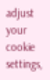adjust your cookie settings,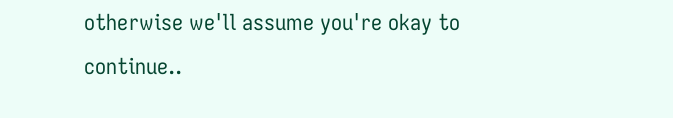otherwise we'll assume you're okay to continue..